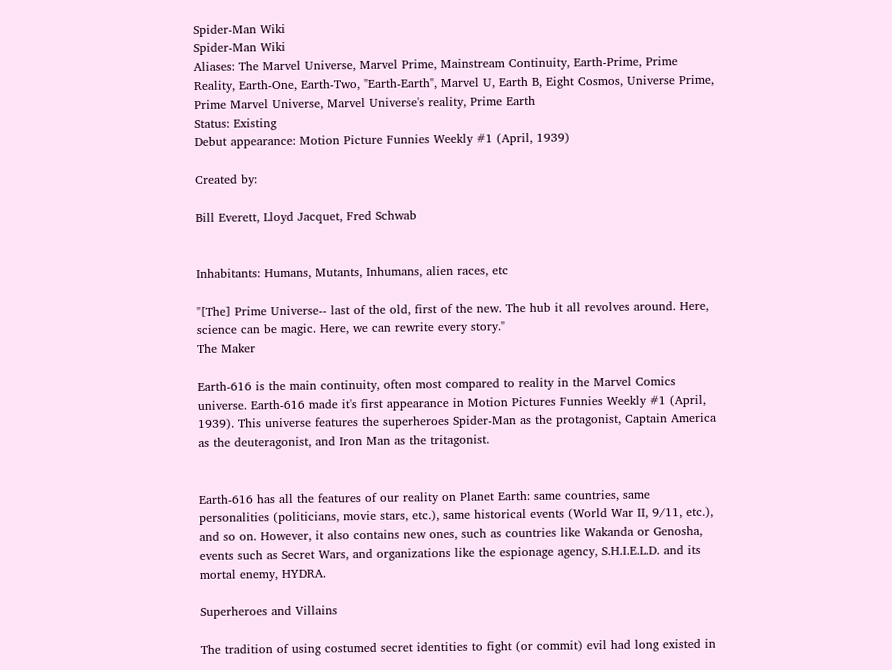Spider-Man Wiki
Spider-Man Wiki
Aliases: The Marvel Universe, Marvel Prime, Mainstream Continuity, Earth-Prime, Prime Reality, Earth-One, Earth-Two, "Earth-Earth", Marvel U, Earth B, Eight Cosmos, Universe Prime, Prime Marvel Universe, Marvel Universe's reality, Prime Earth
Status: Existing
Debut appearance: Motion Picture Funnies Weekly #1 (April, 1939)

Created by:

Bill Everett, Lloyd Jacquet, Fred Schwab


Inhabitants: Humans, Mutants, Inhumans, alien races, etc

"[The] Prime Universe-- last of the old, first of the new. The hub it all revolves around. Here, science can be magic. Here, we can rewrite every story."
The Maker

Earth-616 is the main continuity, often most compared to reality in the Marvel Comics universe. Earth-616 made it's first appearance in Motion Pictures Funnies Weekly #1 (April, 1939). This universe features the superheroes Spider-Man as the protagonist, Captain America as the deuteragonist, and Iron Man as the tritagonist.


Earth-616 has all the features of our reality on Planet Earth: same countries, same personalities (politicians, movie stars, etc.), same historical events (World War II, 9/11, etc.), and so on. However, it also contains new ones, such as countries like Wakanda or Genosha, events such as Secret Wars, and organizations like the espionage agency, S.H.I.E.L.D. and its mortal enemy, HYDRA.

Superheroes and Villains

The tradition of using costumed secret identities to fight (or commit) evil had long existed in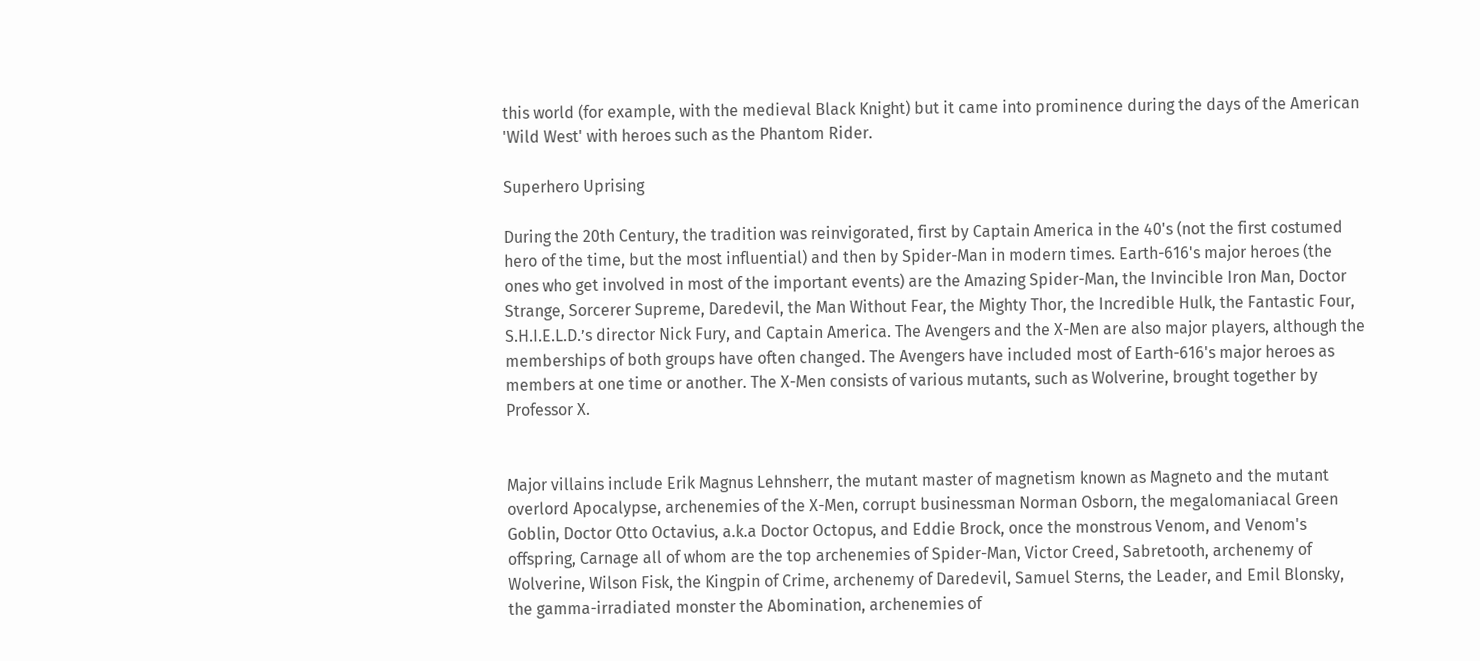this world (for example, with the medieval Black Knight) but it came into prominence during the days of the American 'Wild West' with heroes such as the Phantom Rider.

Superhero Uprising

During the 20th Century, the tradition was reinvigorated, first by Captain America in the 40's (not the first costumed hero of the time, but the most influential) and then by Spider-Man in modern times. Earth-616's major heroes (the ones who get involved in most of the important events) are the Amazing Spider-Man, the Invincible Iron Man, Doctor Strange, Sorcerer Supreme, Daredevil, the Man Without Fear, the Mighty Thor, the Incredible Hulk, the Fantastic Four, S.H.I.E.L.D.’s director Nick Fury, and Captain America. The Avengers and the X-Men are also major players, although the memberships of both groups have often changed. The Avengers have included most of Earth-616's major heroes as members at one time or another. The X-Men consists of various mutants, such as Wolverine, brought together by Professor X.


Major villains include Erik Magnus Lehnsherr, the mutant master of magnetism known as Magneto and the mutant overlord Apocalypse, archenemies of the X-Men, corrupt businessman Norman Osborn, the megalomaniacal Green Goblin, Doctor Otto Octavius, a.k.a Doctor Octopus, and Eddie Brock, once the monstrous Venom, and Venom's offspring, Carnage all of whom are the top archenemies of Spider-Man, Victor Creed, Sabretooth, archenemy of Wolverine, Wilson Fisk, the Kingpin of Crime, archenemy of Daredevil, Samuel Sterns, the Leader, and Emil Blonsky, the gamma-irradiated monster the Abomination, archenemies of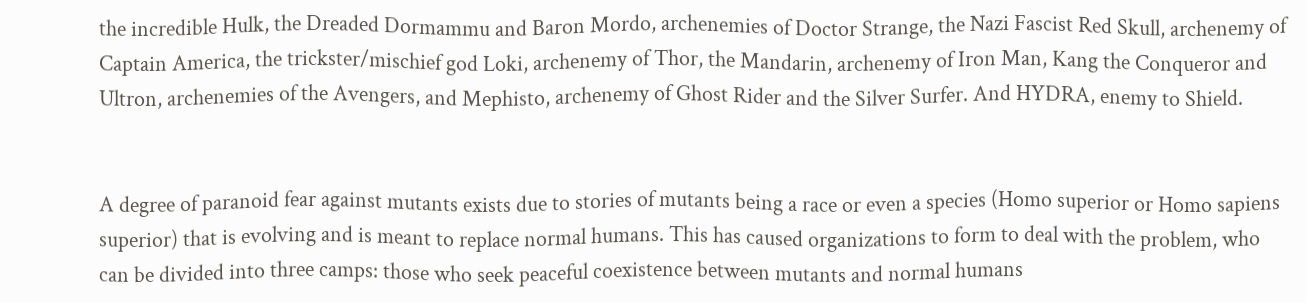the incredible Hulk, the Dreaded Dormammu and Baron Mordo, archenemies of Doctor Strange, the Nazi Fascist Red Skull, archenemy of Captain America, the trickster/mischief god Loki, archenemy of Thor, the Mandarin, archenemy of Iron Man, Kang the Conqueror and Ultron, archenemies of the Avengers, and Mephisto, archenemy of Ghost Rider and the Silver Surfer. And HYDRA, enemy to Shield.


A degree of paranoid fear against mutants exists due to stories of mutants being a race or even a species (Homo superior or Homo sapiens superior) that is evolving and is meant to replace normal humans. This has caused organizations to form to deal with the problem, who can be divided into three camps: those who seek peaceful coexistence between mutants and normal humans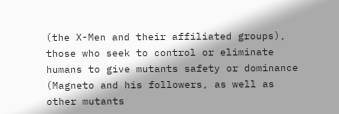(the X-Men and their affiliated groups), those who seek to control or eliminate humans to give mutants safety or dominance (Magneto and his followers, as well as other mutants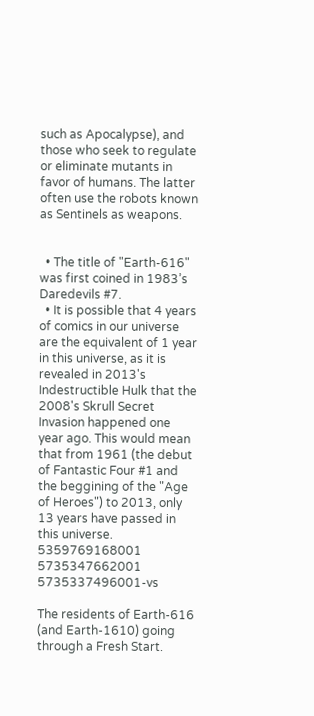such as Apocalypse), and those who seek to regulate or eliminate mutants in favor of humans. The latter often use the robots known as Sentinels as weapons.


  • The title of "Earth-616" was first coined in 1983’s Daredevils #7.
  • It is possible that 4 years of comics in our universe are the equivalent of 1 year in this universe, as it is revealed in 2013's Indestructible Hulk that the 2008's Skrull Secret Invasion happened one year ago. This would mean that from 1961 (the debut of Fantastic Four #1 and the beggining of the "Age of Heroes") to 2013, only 13 years have passed in this universe.
5359769168001 5735347662001 5735337496001-vs

The residents of Earth-616 (and Earth-1610) going through a Fresh Start.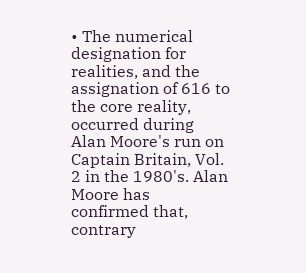• The numerical designation for realities, and the assignation of 616 to the core reality, occurred during Alan Moore's run on Captain Britain, Vol. 2 in the 1980's. Alan Moore has confirmed that, contrary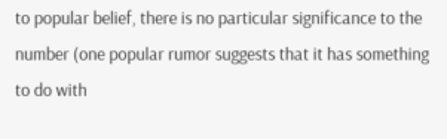to popular belief, there is no particular significance to the number (one popular rumor suggests that it has something to do with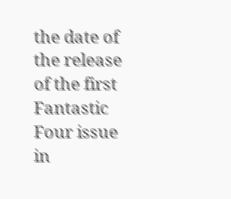the date of the release of the first Fantastic Four issue in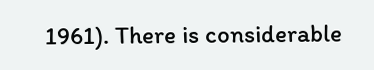1961). There is considerable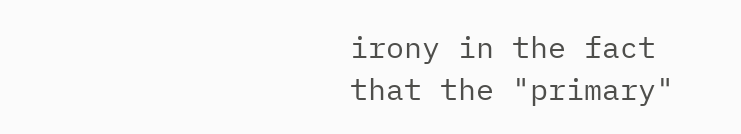irony in the fact that the "primary"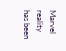Marvel reality has been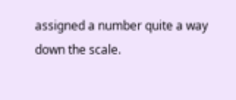assigned a number quite a way down the scale.